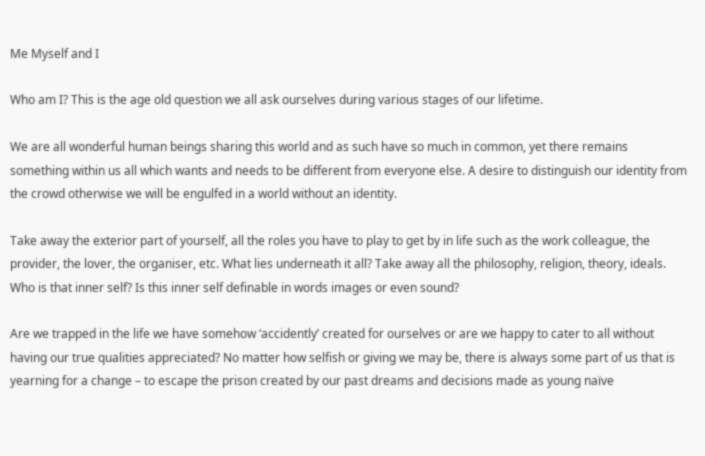Me Myself and I

Who am I? This is the age old question we all ask ourselves during various stages of our lifetime.

We are all wonderful human beings sharing this world and as such have so much in common, yet there remains something within us all which wants and needs to be different from everyone else. A desire to distinguish our identity from the crowd otherwise we will be engulfed in a world without an identity.

Take away the exterior part of yourself, all the roles you have to play to get by in life such as the work colleague, the provider, the lover, the organiser, etc. What lies underneath it all? Take away all the philosophy, religion, theory, ideals. Who is that inner self? Is this inner self definable in words images or even sound?

Are we trapped in the life we have somehow ‘accidently’ created for ourselves or are we happy to cater to all without having our true qualities appreciated? No matter how selfish or giving we may be, there is always some part of us that is yearning for a change – to escape the prison created by our past dreams and decisions made as young naïve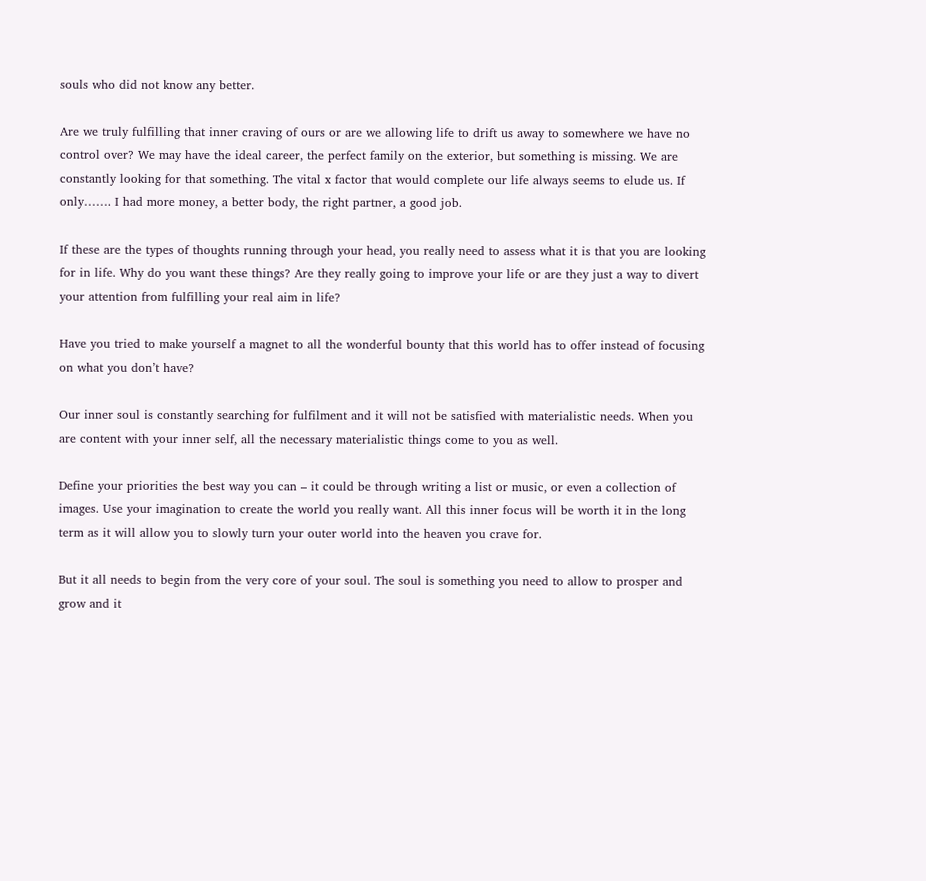souls who did not know any better.

Are we truly fulfilling that inner craving of ours or are we allowing life to drift us away to somewhere we have no control over? We may have the ideal career, the perfect family on the exterior, but something is missing. We are constantly looking for that something. The vital x factor that would complete our life always seems to elude us. If only……. I had more money, a better body, the right partner, a good job.

If these are the types of thoughts running through your head, you really need to assess what it is that you are looking for in life. Why do you want these things? Are they really going to improve your life or are they just a way to divert your attention from fulfilling your real aim in life?

Have you tried to make yourself a magnet to all the wonderful bounty that this world has to offer instead of focusing on what you don’t have?

Our inner soul is constantly searching for fulfilment and it will not be satisfied with materialistic needs. When you are content with your inner self, all the necessary materialistic things come to you as well.

Define your priorities the best way you can – it could be through writing a list or music, or even a collection of images. Use your imagination to create the world you really want. All this inner focus will be worth it in the long term as it will allow you to slowly turn your outer world into the heaven you crave for.

But it all needs to begin from the very core of your soul. The soul is something you need to allow to prosper and grow and it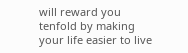will reward you tenfold by making your life easier to live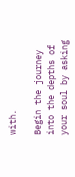with.

Begin the journey into the depths of your soul by asking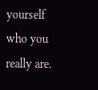yourself who you really are.